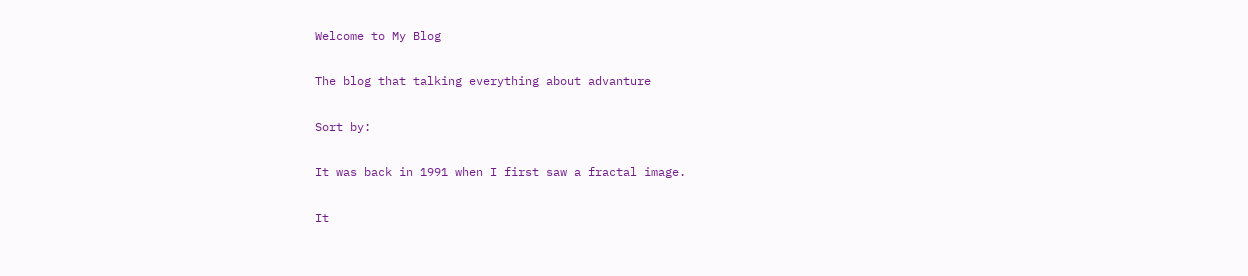Welcome to My Blog

The blog that talking everything about advanture

Sort by:

It was back in 1991 when I first saw a fractal image.

It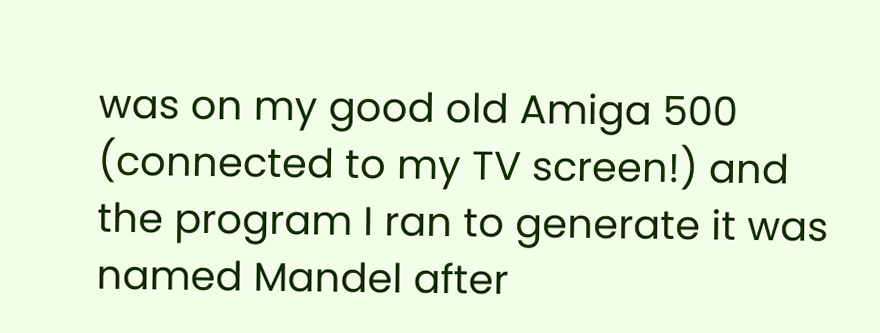was on my good old Amiga 500 (connected to my TV screen!) and the program I ran to generate it was named Mandel after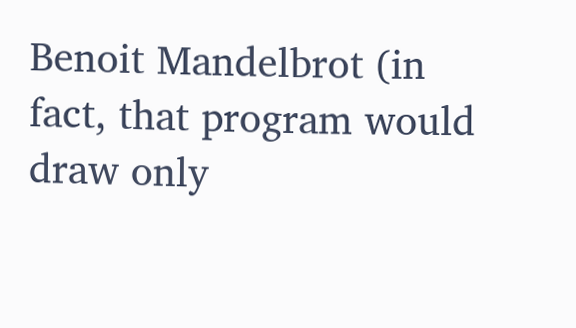Benoit Mandelbrot (in fact, that program would draw only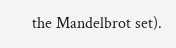the Mandelbrot set).